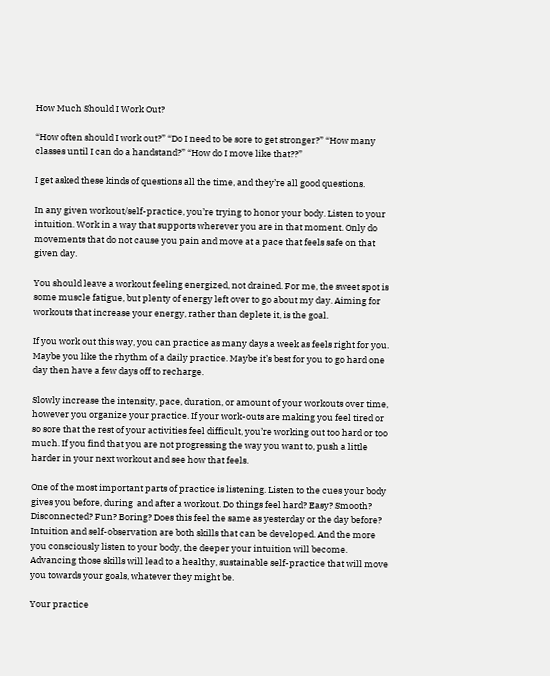How Much Should I Work Out?

“How often should I work out?” “Do I need to be sore to get stronger?” “How many classes until I can do a handstand?” “How do I move like that??”

I get asked these kinds of questions all the time, and they’re all good questions.

In any given workout/self-practice, you’re trying to honor your body. Listen to your intuition. Work in a way that supports wherever you are in that moment. Only do movements that do not cause you pain and move at a pace that feels safe on that given day.

You should leave a workout feeling energized, not drained. For me, the sweet spot is some muscle fatigue, but plenty of energy left over to go about my day. Aiming for workouts that increase your energy, rather than deplete it, is the goal.

If you work out this way, you can practice as many days a week as feels right for you. Maybe you like the rhythm of a daily practice. Maybe it’s best for you to go hard one day then have a few days off to recharge.

Slowly increase the intensity, pace, duration, or amount of your workouts over time, however you organize your practice. If your work-outs are making you feel tired or so sore that the rest of your activities feel difficult, you’re working out too hard or too much. If you find that you are not progressing the way you want to, push a little harder in your next workout and see how that feels.

One of the most important parts of practice is listening. Listen to the cues your body gives you before, during  and after a workout. Do things feel hard? Easy? Smooth? Disconnected? Fun? Boring? Does this feel the same as yesterday or the day before? Intuition and self-observation are both skills that can be developed. And the more you consciously listen to your body, the deeper your intuition will become. Advancing those skills will lead to a healthy, sustainable self-practice that will move you towards your goals, whatever they might be.

Your practice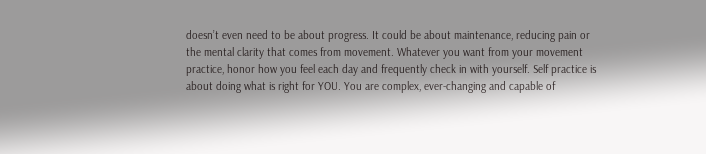doesn’t even need to be about progress. It could be about maintenance, reducing pain or the mental clarity that comes from movement. Whatever you want from your movement practice, honor how you feel each day and frequently check in with yourself. Self practice is about doing what is right for YOU. You are complex, ever-changing and capable of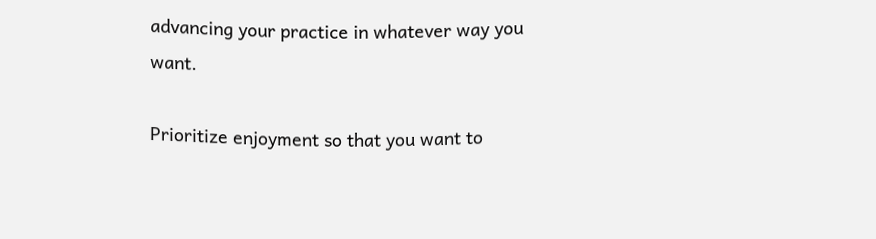advancing your practice in whatever way you want.

Prioritize enjoyment so that you want to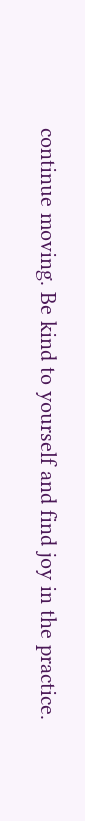continue moving. Be kind to yourself and find joy in the practice.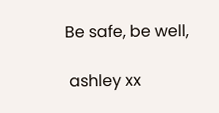Be safe, be well,

 ashley xx